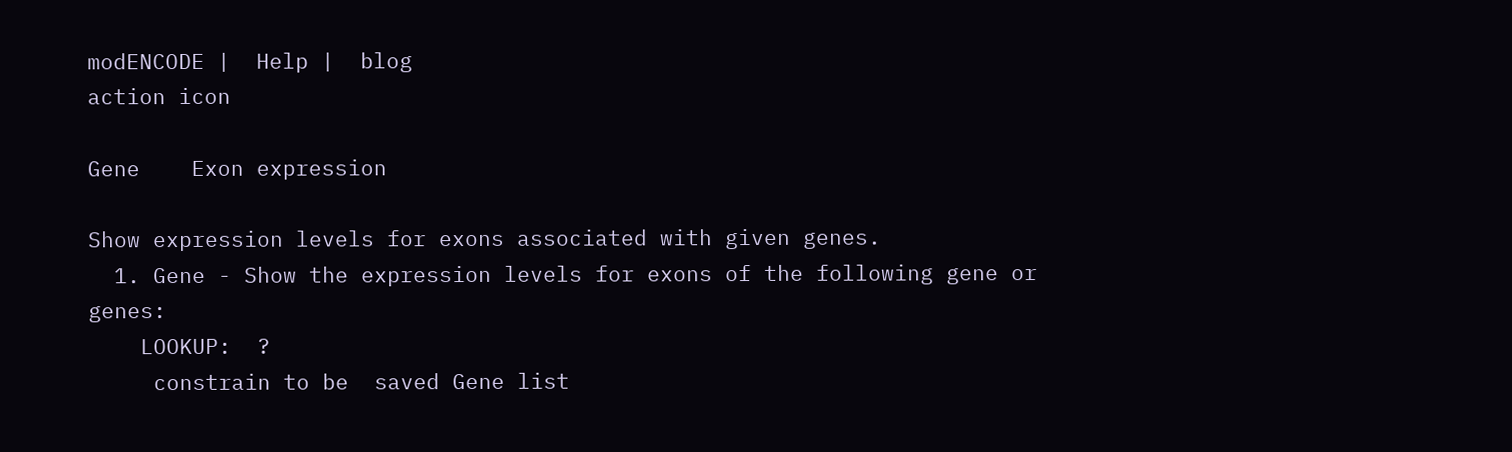modENCODE |  Help |  blog
action icon

Gene    Exon expression

Show expression levels for exons associated with given genes.
  1. Gene - Show the expression levels for exons of the following gene or genes:
    LOOKUP:  ?
     constrain to be  saved Gene list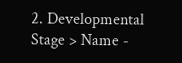2. Developmental Stage > Name -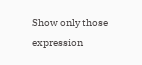Show only those expression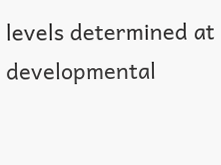levels determined at developmental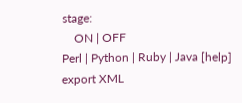stage:
    ON | OFF
Perl | Python | Ruby | Java [help] export XML